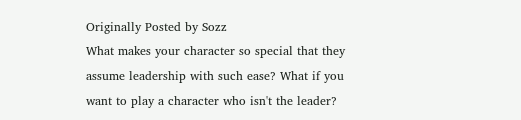Originally Posted by Sozz
What makes your character so special that they assume leadership with such ease? What if you want to play a character who isn't the leader?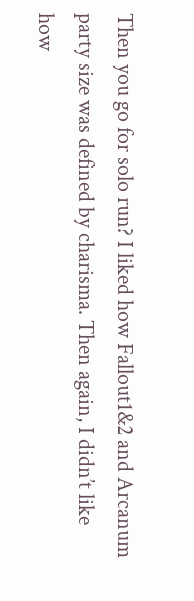Then you go for solo run? I liked how Fallout1&2 and Arcanum party size was defined by charisma. Then again, I didn’t like how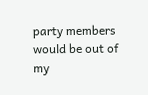party members would be out of my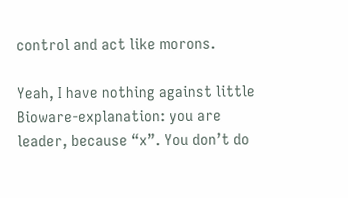control and act like morons.

Yeah, I have nothing against little Bioware-explanation: you are leader, because “x”. You don’t do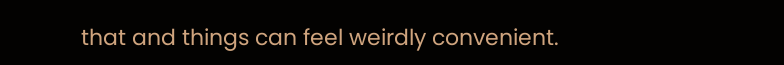that and things can feel weirdly convenient.